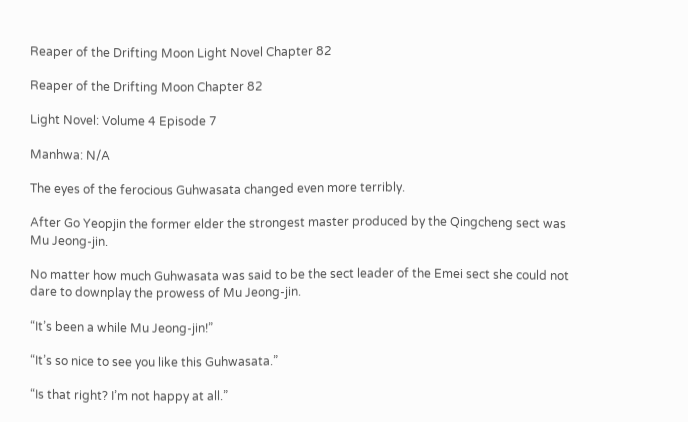Reaper of the Drifting Moon Light Novel Chapter 82

Reaper of the Drifting Moon Chapter 82

Light Novel: Volume 4 Episode 7

Manhwa: N/A

The eyes of the ferocious Guhwasata changed even more terribly.

After Go Yeopjin the former elder the strongest master produced by the Qingcheng sect was Mu Jeong-jin.

No matter how much Guhwasata was said to be the sect leader of the Emei sect she could not dare to downplay the prowess of Mu Jeong-jin.

“It’s been a while Mu Jeong-jin!”

“It’s so nice to see you like this Guhwasata.”

“Is that right? I’m not happy at all.”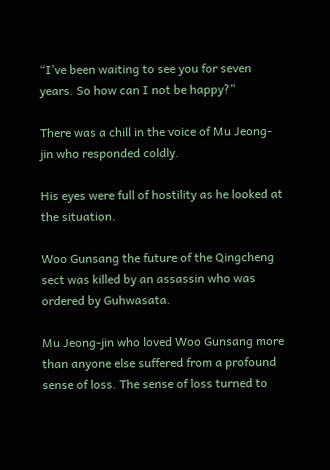“I’ve been waiting to see you for seven years. So how can I not be happy?”

There was a chill in the voice of Mu Jeong-jin who responded coldly.

His eyes were full of hostility as he looked at the situation.

Woo Gunsang the future of the Qingcheng sect was killed by an assassin who was ordered by Guhwasata.

Mu Jeong-jin who loved Woo Gunsang more than anyone else suffered from a profound sense of loss. The sense of loss turned to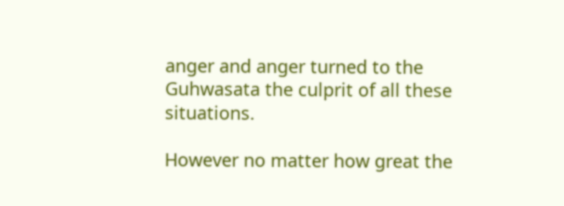anger and anger turned to the Guhwasata the culprit of all these situations.

However no matter how great the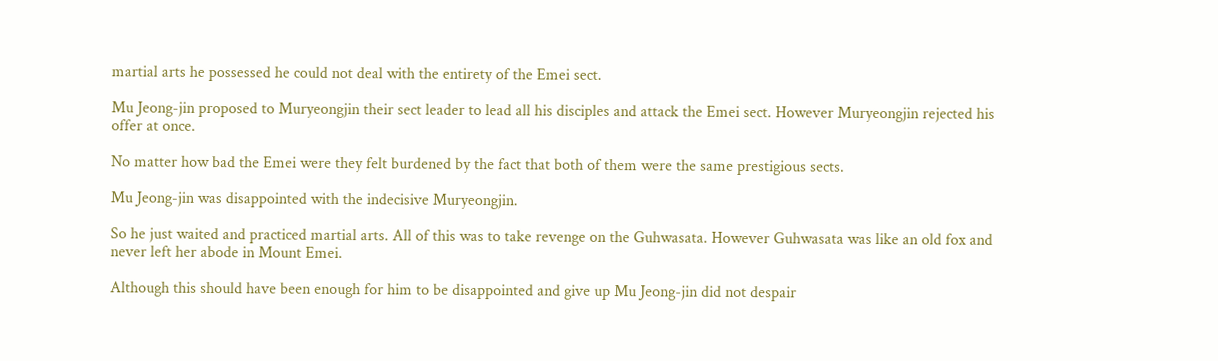martial arts he possessed he could not deal with the entirety of the Emei sect.

Mu Jeong-jin proposed to Muryeongjin their sect leader to lead all his disciples and attack the Emei sect. However Muryeongjin rejected his offer at once.

No matter how bad the Emei were they felt burdened by the fact that both of them were the same prestigious sects.

Mu Jeong-jin was disappointed with the indecisive Muryeongjin.

So he just waited and practiced martial arts. All of this was to take revenge on the Guhwasata. However Guhwasata was like an old fox and never left her abode in Mount Emei.

Although this should have been enough for him to be disappointed and give up Mu Jeong-jin did not despair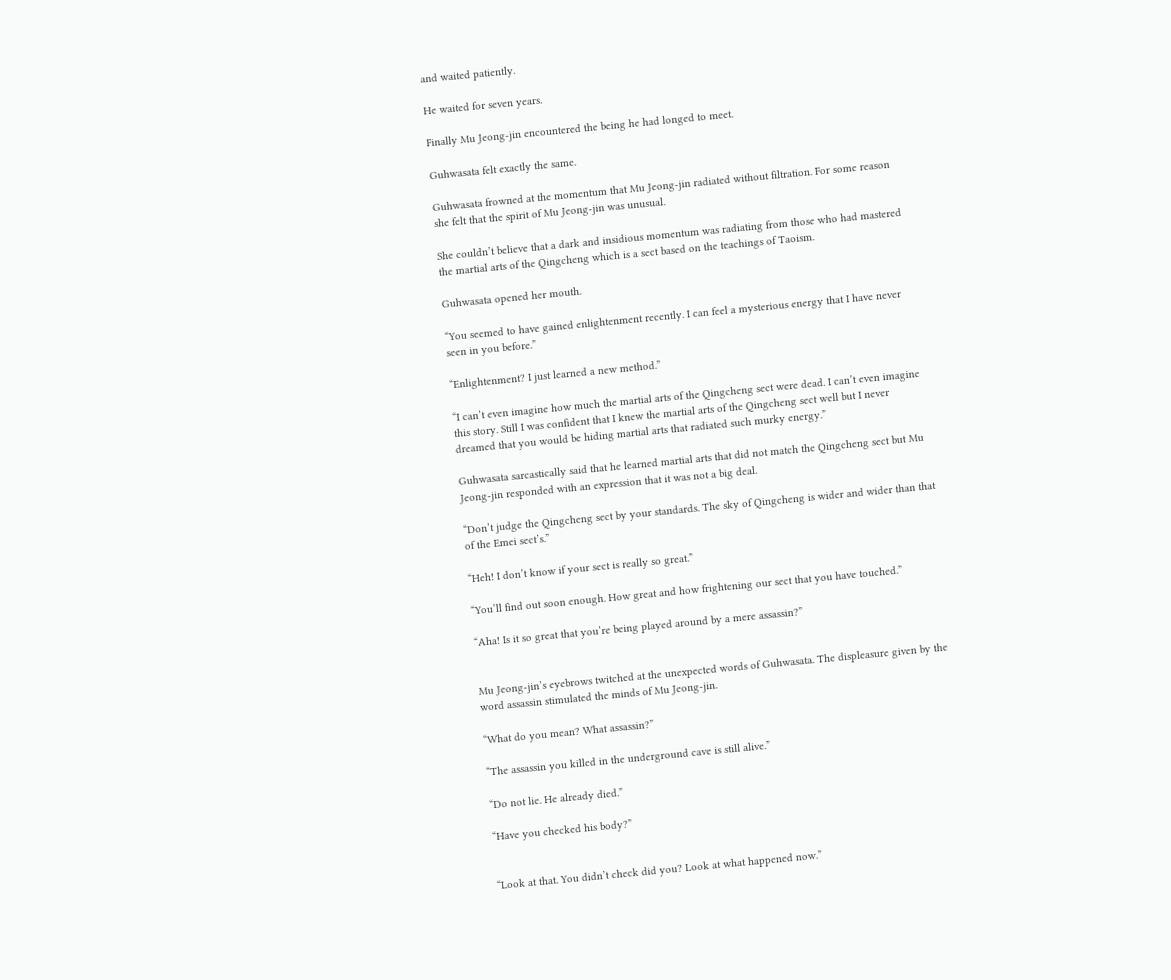and waited patiently.

He waited for seven years.

Finally Mu Jeong-jin encountered the being he had longed to meet.

Guhwasata felt exactly the same.

Guhwasata frowned at the momentum that Mu Jeong-jin radiated without filtration. For some reason she felt that the spirit of Mu Jeong-jin was unusual.

She couldn’t believe that a dark and insidious momentum was radiating from those who had mastered the martial arts of the Qingcheng which is a sect based on the teachings of Taoism.

Guhwasata opened her mouth.

“You seemed to have gained enlightenment recently. I can feel a mysterious energy that I have never seen in you before.”

“Enlightenment? I just learned a new method.”

“I can’t even imagine how much the martial arts of the Qingcheng sect were dead. I can’t even imagine this story. Still I was confident that I knew the martial arts of the Qingcheng sect well but I never dreamed that you would be hiding martial arts that radiated such murky energy.”

Guhwasata sarcastically said that he learned martial arts that did not match the Qingcheng sect but Mu Jeong-jin responded with an expression that it was not a big deal.

“Don’t judge the Qingcheng sect by your standards. The sky of Qingcheng is wider and wider than that of the Emei sect’s.”

“Heh! I don’t know if your sect is really so great.”

“You’ll find out soon enough. How great and how frightening our sect that you have touched.”

“Aha! Is it so great that you’re being played around by a mere assassin?”


Mu Jeong-jin’s eyebrows twitched at the unexpected words of Guhwasata. The displeasure given by the word assassin stimulated the minds of Mu Jeong-jin.

“What do you mean? What assassin?”

“The assassin you killed in the underground cave is still alive.”

“Do not lie. He already died.”

“Have you checked his body?”


“Look at that. You didn’t check did you? Look at what happened now.”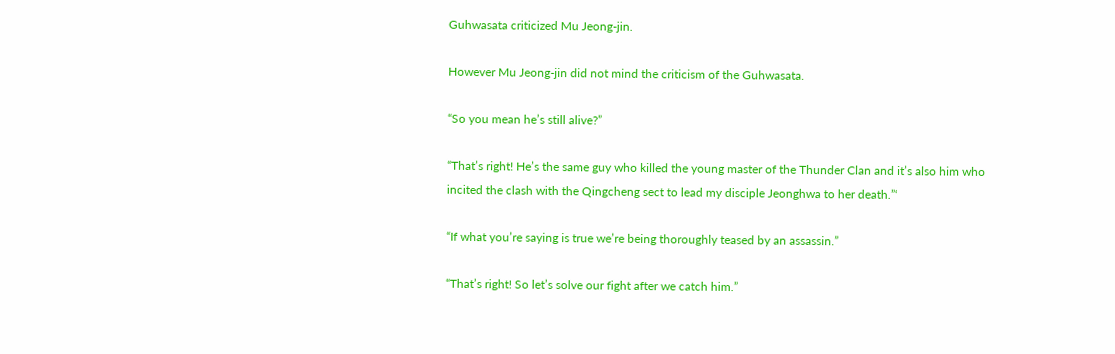Guhwasata criticized Mu Jeong-jin.

However Mu Jeong-jin did not mind the criticism of the Guhwasata.

“So you mean he’s still alive?”

“That’s right! He’s the same guy who killed the young master of the Thunder Clan and it’s also him who incited the clash with the Qingcheng sect to lead my disciple Jeonghwa to her death.”‘

“If what you’re saying is true we’re being thoroughly teased by an assassin.”

“That’s right! So let’s solve our fight after we catch him.”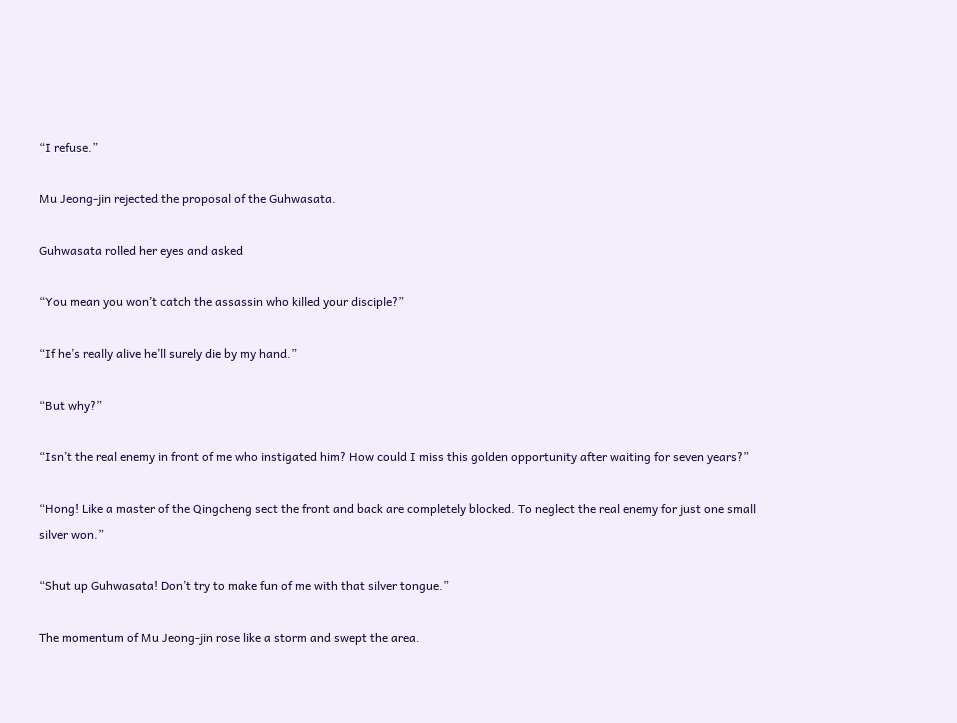“I refuse.”

Mu Jeong-jin rejected the proposal of the Guhwasata.

Guhwasata rolled her eyes and asked

“You mean you won’t catch the assassin who killed your disciple?”

“If he’s really alive he’ll surely die by my hand.”

“But why?”

“Isn’t the real enemy in front of me who instigated him? How could I miss this golden opportunity after waiting for seven years?”

“Hong! Like a master of the Qingcheng sect the front and back are completely blocked. To neglect the real enemy for just one small silver won.”

“Shut up Guhwasata! Don’t try to make fun of me with that silver tongue.”

The momentum of Mu Jeong-jin rose like a storm and swept the area.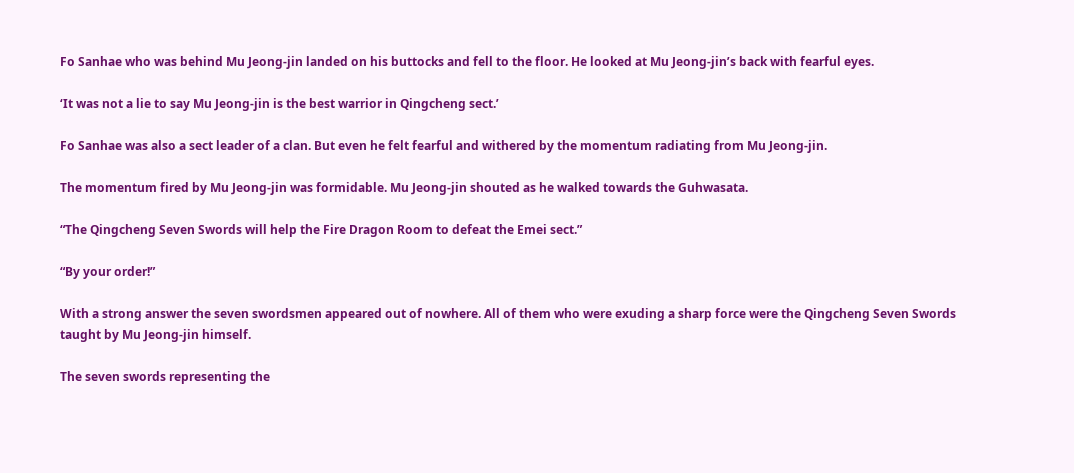Fo Sanhae who was behind Mu Jeong-jin landed on his buttocks and fell to the floor. He looked at Mu Jeong-jin’s back with fearful eyes.

‘It was not a lie to say Mu Jeong-jin is the best warrior in Qingcheng sect.’

Fo Sanhae was also a sect leader of a clan. But even he felt fearful and withered by the momentum radiating from Mu Jeong-jin.

The momentum fired by Mu Jeong-jin was formidable. Mu Jeong-jin shouted as he walked towards the Guhwasata.

“The Qingcheng Seven Swords will help the Fire Dragon Room to defeat the Emei sect.”

“By your order!”

With a strong answer the seven swordsmen appeared out of nowhere. All of them who were exuding a sharp force were the Qingcheng Seven Swords taught by Mu Jeong-jin himself.

The seven swords representing the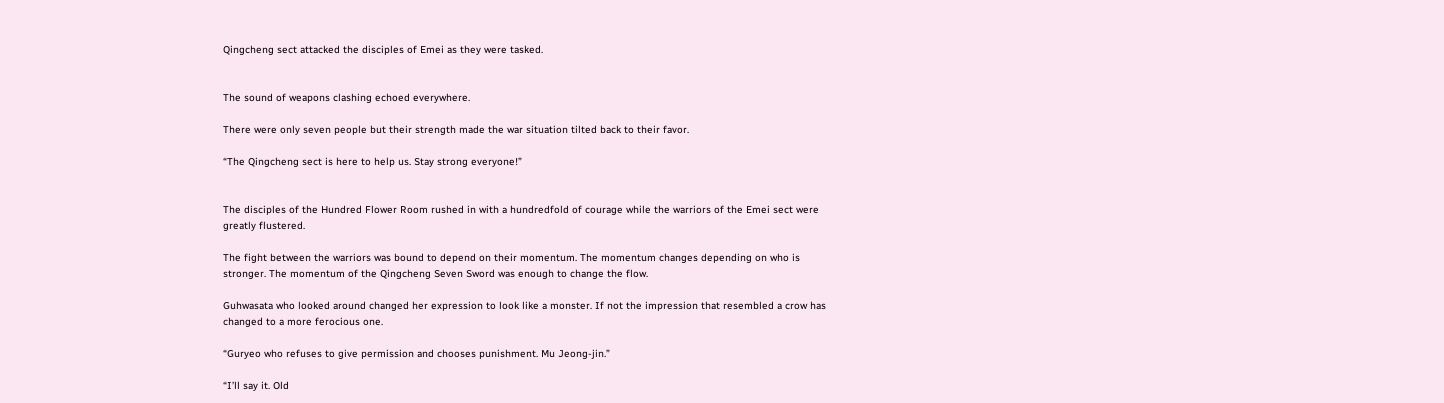Qingcheng sect attacked the disciples of Emei as they were tasked.


The sound of weapons clashing echoed everywhere.

There were only seven people but their strength made the war situation tilted back to their favor.

“The Qingcheng sect is here to help us. Stay strong everyone!”


The disciples of the Hundred Flower Room rushed in with a hundredfold of courage while the warriors of the Emei sect were greatly flustered.

The fight between the warriors was bound to depend on their momentum. The momentum changes depending on who is stronger. The momentum of the Qingcheng Seven Sword was enough to change the flow.

Guhwasata who looked around changed her expression to look like a monster. If not the impression that resembled a crow has changed to a more ferocious one.

“Guryeo who refuses to give permission and chooses punishment. Mu Jeong-jin.”

“I’ll say it. Old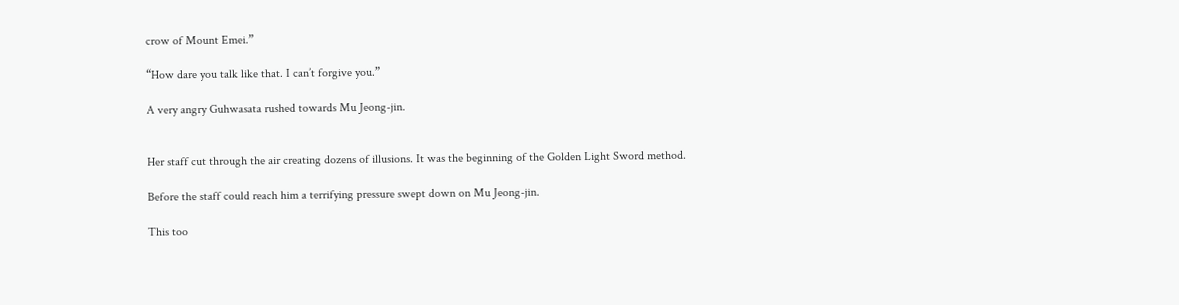crow of Mount Emei.”

“How dare you talk like that. I can’t forgive you.”

A very angry Guhwasata rushed towards Mu Jeong-jin.


Her staff cut through the air creating dozens of illusions. It was the beginning of the Golden Light Sword method.

Before the staff could reach him a terrifying pressure swept down on Mu Jeong-jin.

This too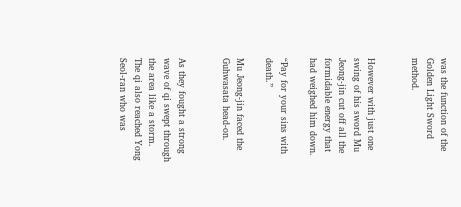was the function of the Golden Light Sword method.


However with just one swing of his sword Mu Jeong-jin cut off all the formidable energy that had weighed him down.

“Pay for your sins with death.”

Mu Jeong-jin faced the Guhwasata head-on.


As they fought a strong wave of qi swept through the area like a storm. The qi also reached Yong Seol-ran who was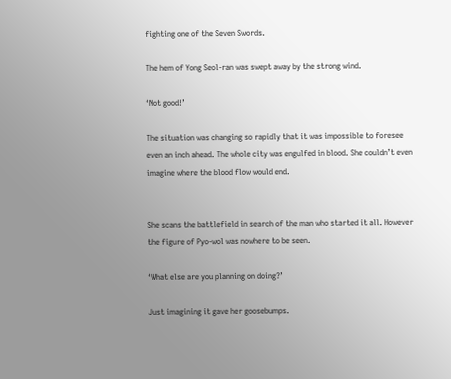fighting one of the Seven Swords.

The hem of Yong Seol-ran was swept away by the strong wind.

‘Not good!’

The situation was changing so rapidly that it was impossible to foresee even an inch ahead. The whole city was engulfed in blood. She couldn’t even imagine where the blood flow would end.


She scans the battlefield in search of the man who started it all. However the figure of Pyo-wol was nowhere to be seen.

‘What else are you planning on doing?’

Just imagining it gave her goosebumps.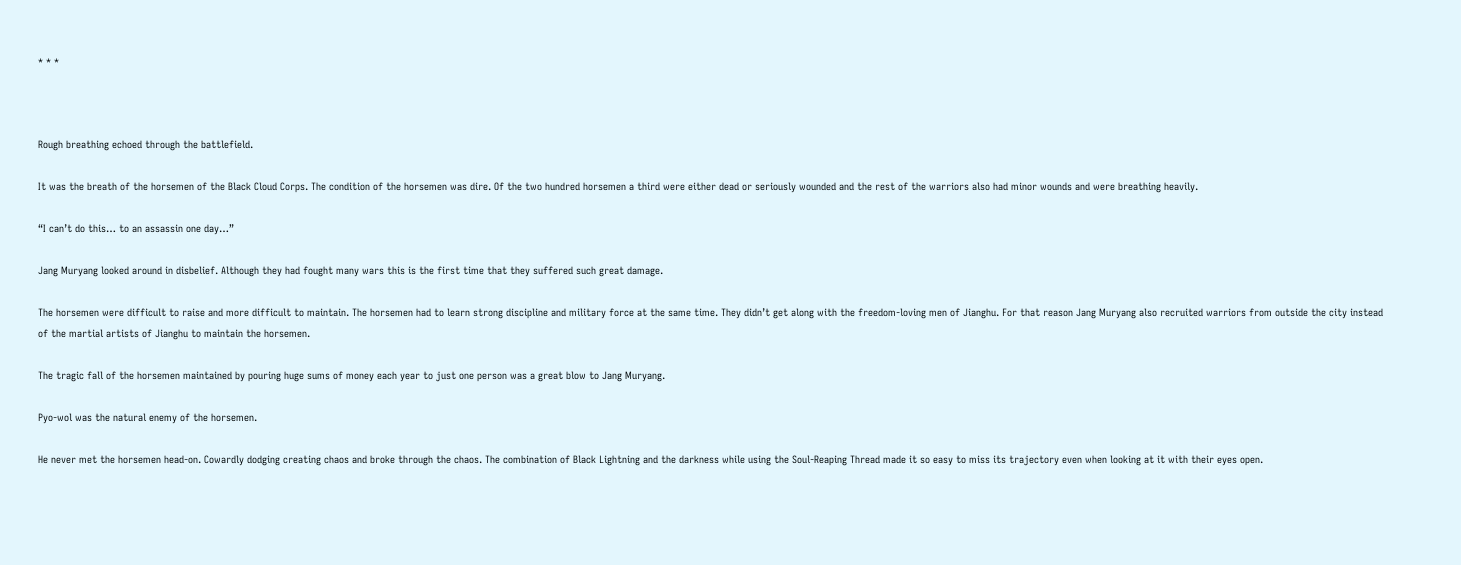* * *



Rough breathing echoed through the battlefield.

It was the breath of the horsemen of the Black Cloud Corps. The condition of the horsemen was dire. Of the two hundred horsemen a third were either dead or seriously wounded and the rest of the warriors also had minor wounds and were breathing heavily.

“I can’t do this… to an assassin one day…”

Jang Muryang looked around in disbelief. Although they had fought many wars this is the first time that they suffered such great damage.

The horsemen were difficult to raise and more difficult to maintain. The horsemen had to learn strong discipline and military force at the same time. They didn’t get along with the freedom-loving men of Jianghu. For that reason Jang Muryang also recruited warriors from outside the city instead of the martial artists of Jianghu to maintain the horsemen.

The tragic fall of the horsemen maintained by pouring huge sums of money each year to just one person was a great blow to Jang Muryang.

Pyo-wol was the natural enemy of the horsemen.

He never met the horsemen head-on. Cowardly dodging creating chaos and broke through the chaos. The combination of Black Lightning and the darkness while using the Soul-Reaping Thread made it so easy to miss its trajectory even when looking at it with their eyes open.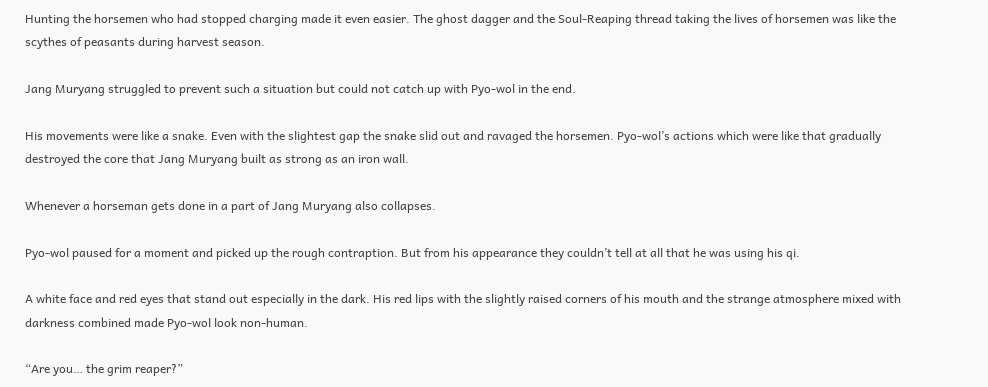Hunting the horsemen who had stopped charging made it even easier. The ghost dagger and the Soul-Reaping thread taking the lives of horsemen was like the scythes of peasants during harvest season.

Jang Muryang struggled to prevent such a situation but could not catch up with Pyo-wol in the end.

His movements were like a snake. Even with the slightest gap the snake slid out and ravaged the horsemen. Pyo-wol’s actions which were like that gradually destroyed the core that Jang Muryang built as strong as an iron wall.

Whenever a horseman gets done in a part of Jang Muryang also collapses.

Pyo-wol paused for a moment and picked up the rough contraption. But from his appearance they couldn’t tell at all that he was using his qi.

A white face and red eyes that stand out especially in the dark. His red lips with the slightly raised corners of his mouth and the strange atmosphere mixed with darkness combined made Pyo-wol look non-human.

“Are you… the grim reaper?”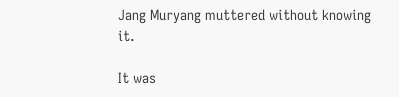Jang Muryang muttered without knowing it.

It was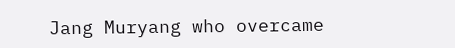Jang Muryang who overcame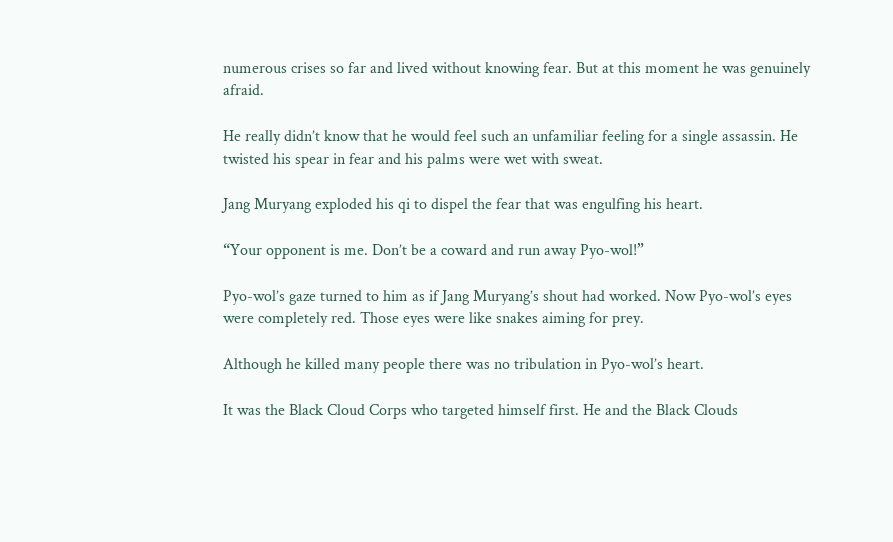numerous crises so far and lived without knowing fear. But at this moment he was genuinely afraid.

He really didn’t know that he would feel such an unfamiliar feeling for a single assassin. He twisted his spear in fear and his palms were wet with sweat.

Jang Muryang exploded his qi to dispel the fear that was engulfing his heart.

“Your opponent is me. Don’t be a coward and run away Pyo-wol!”

Pyo-wol’s gaze turned to him as if Jang Muryang’s shout had worked. Now Pyo-wol’s eyes were completely red. Those eyes were like snakes aiming for prey.

Although he killed many people there was no tribulation in Pyo-wol’s heart.

It was the Black Cloud Corps who targeted himself first. He and the Black Clouds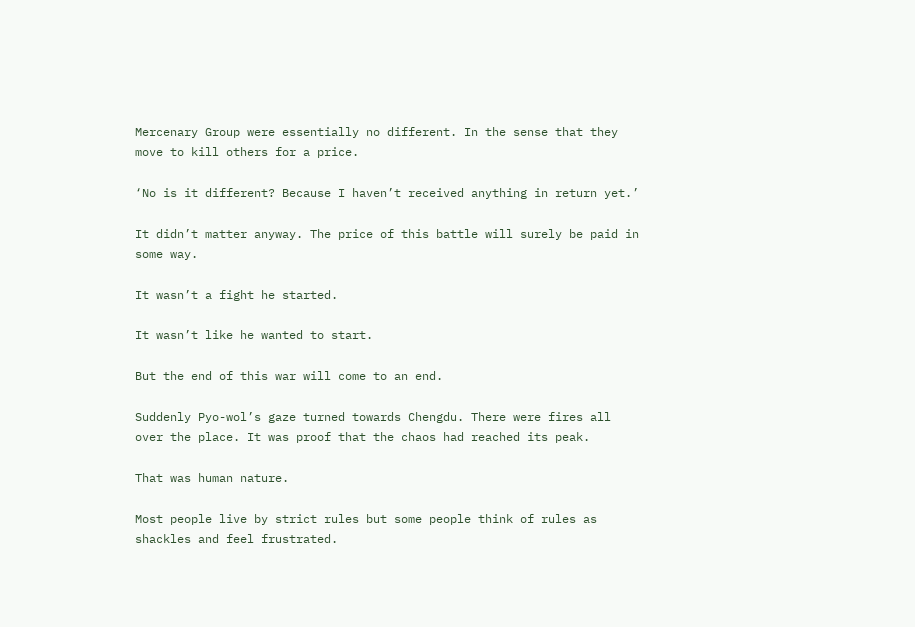Mercenary Group were essentially no different. In the sense that they move to kill others for a price.

‘No is it different? Because I haven’t received anything in return yet.’

It didn’t matter anyway. The price of this battle will surely be paid in some way.

It wasn’t a fight he started.

It wasn’t like he wanted to start.

But the end of this war will come to an end.

Suddenly Pyo-wol’s gaze turned towards Chengdu. There were fires all over the place. It was proof that the chaos had reached its peak.

That was human nature.

Most people live by strict rules but some people think of rules as shackles and feel frustrated.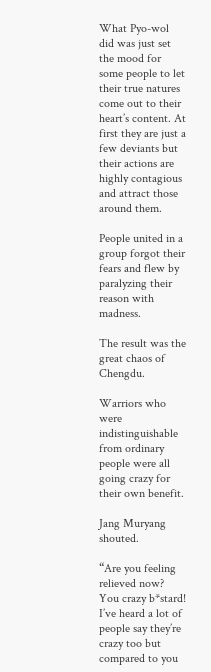What Pyo-wol did was just set the mood for some people to let their true natures come out to their heart’s content. At first they are just a few deviants but their actions are highly contagious and attract those around them.

People united in a group forgot their fears and flew by paralyzing their reason with madness.

The result was the great chaos of Chengdu.

Warriors who were indistinguishable from ordinary people were all going crazy for their own benefit.

Jang Muryang shouted.

“Are you feeling relieved now? You crazy b*stard! I’ve heard a lot of people say they’re crazy too but compared to you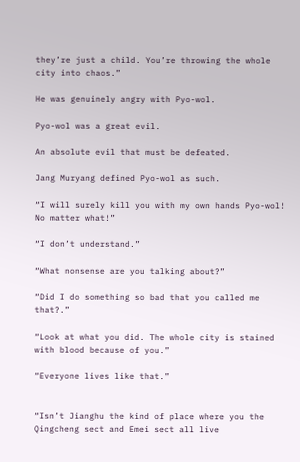they’re just a child. You’re throwing the whole city into chaos.”

He was genuinely angry with Pyo-wol.

Pyo-wol was a great evil.

An absolute evil that must be defeated.

Jang Muryang defined Pyo-wol as such.

“I will surely kill you with my own hands Pyo-wol! No matter what!”

“I don’t understand.”

“What nonsense are you talking about?”

“Did I do something so bad that you called me that?.”

“Look at what you did. The whole city is stained with blood because of you.”

“Everyone lives like that.”


“Isn’t Jianghu the kind of place where you the Qingcheng sect and Emei sect all live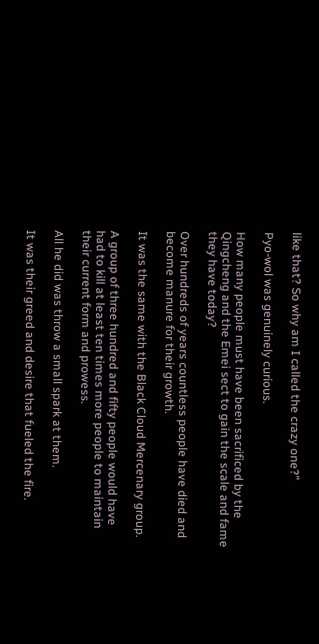like that? So why am I called the crazy one?”

Pyo-wol was genuinely curious.

How many people must have been sacrificed by the Qingcheng and the Emei sect to gain the scale and fame they have today?

Over hundreds of years countless people have died and become manure for their growth.

It was the same with the Black Cloud Mercenary group.

A group of three hundred and fifty people would have had to kill at least ten times more people to maintain their current form and prowess.

All he did was throw a small spark at them.

It was their greed and desire that fueled the fire.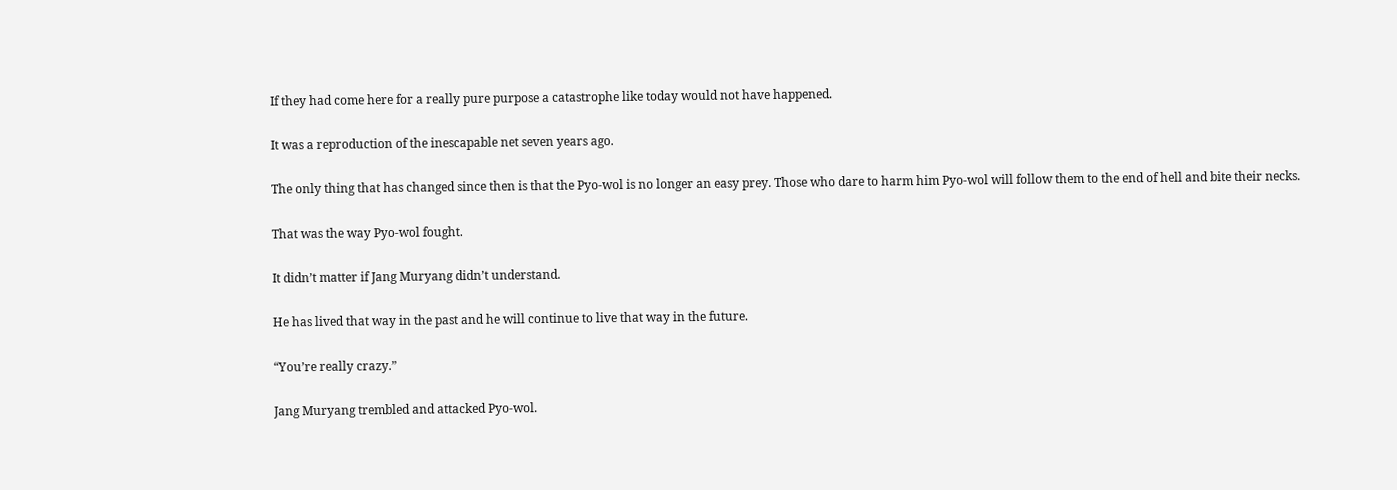If they had come here for a really pure purpose a catastrophe like today would not have happened.

It was a reproduction of the inescapable net seven years ago.

The only thing that has changed since then is that the Pyo-wol is no longer an easy prey. Those who dare to harm him Pyo-wol will follow them to the end of hell and bite their necks.

That was the way Pyo-wol fought.

It didn’t matter if Jang Muryang didn’t understand.

He has lived that way in the past and he will continue to live that way in the future.

“You’re really crazy.”

Jang Muryang trembled and attacked Pyo-wol.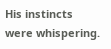His instincts were whispering.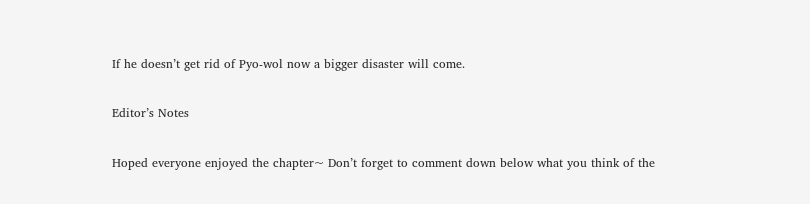If he doesn’t get rid of Pyo-wol now a bigger disaster will come.

Editor’s Notes

Hoped everyone enjoyed the chapter~ Don’t forget to comment down below what you think of the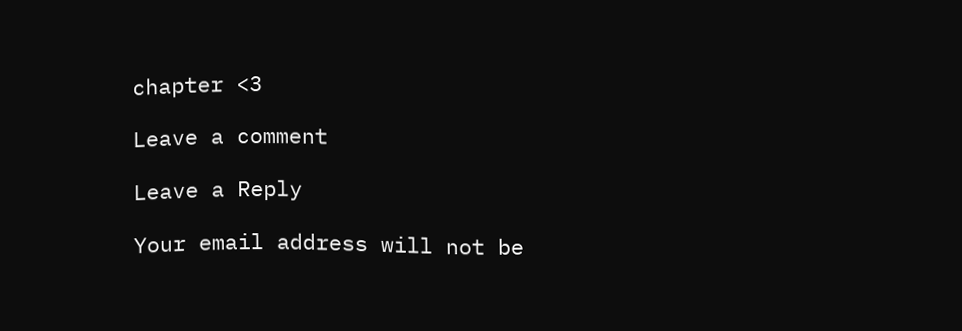chapter <3

Leave a comment

Leave a Reply

Your email address will not be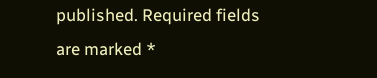published. Required fields are marked *